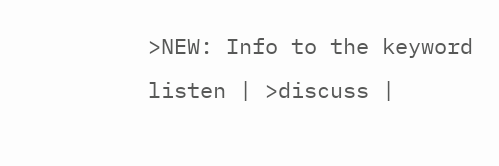>NEW: Info to the keyword listen | >discuss |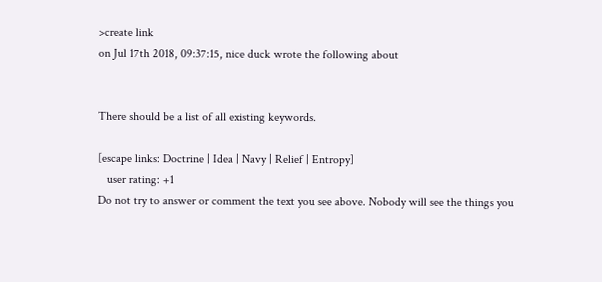>create link
on Jul 17th 2018, 09:37:15, nice duck wrote the following about


There should be a list of all existing keywords.

[escape links: Doctrine | Idea | Navy | Relief | Entropy]
   user rating: +1
Do not try to answer or comment the text you see above. Nobody will see the things you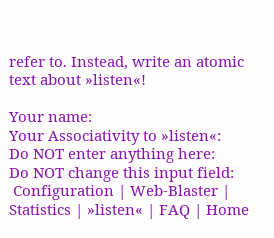refer to. Instead, write an atomic text about »listen«!

Your name:
Your Associativity to »listen«:
Do NOT enter anything here:
Do NOT change this input field:
 Configuration | Web-Blaster | Statistics | »listen« | FAQ | Home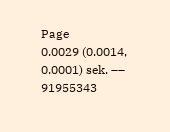Page
0.0029 (0.0014, 0.0001) sek. –– 91955343